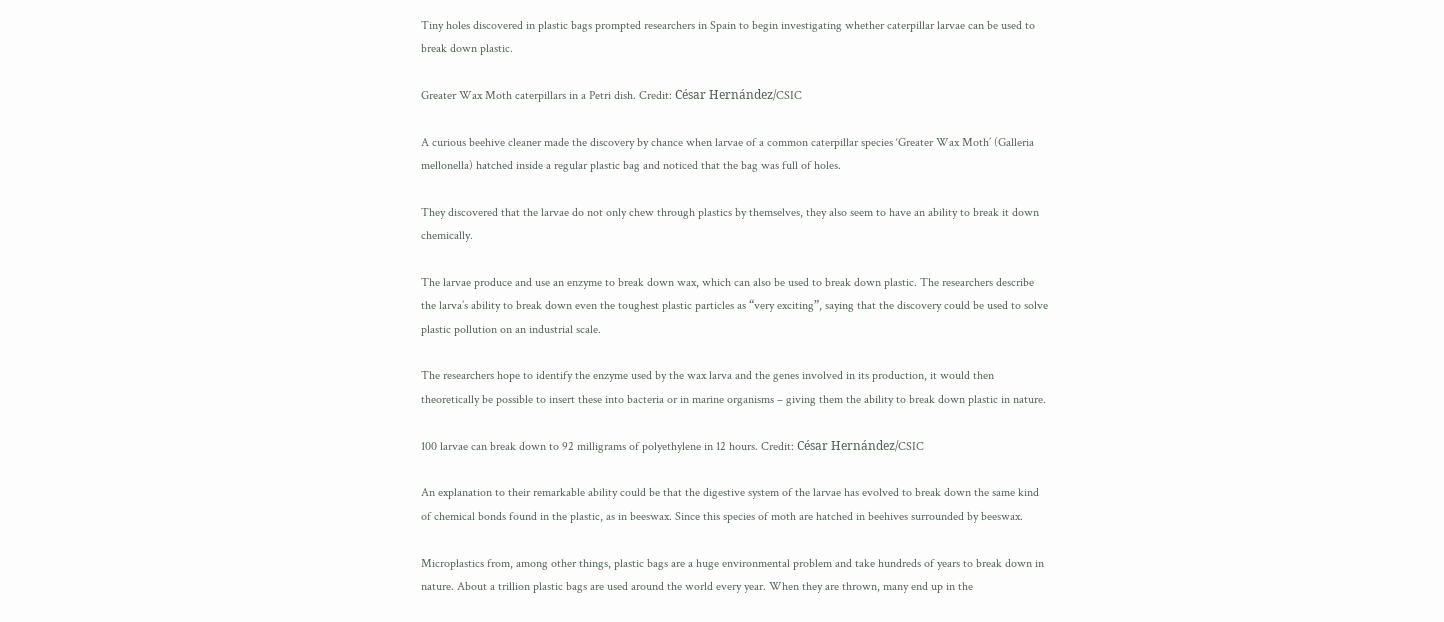Tiny holes discovered in plastic bags prompted researchers in Spain to begin investigating whether caterpillar larvae can be used to break down plastic.

Greater Wax Moth caterpillars in a Petri dish. Credit: César Hernández/CSIC

A curious beehive cleaner made the discovery by chance when larvae of a common caterpillar species ‘Greater Wax Moth’ (Galleria mellonella) hatched inside a regular plastic bag and noticed that the bag was full of holes.

They discovered that the larvae do not only chew through plastics by themselves, they also seem to have an ability to break it down chemically.

The larvae produce and use an enzyme to break down wax, which can also be used to break down plastic. The researchers describe the larva’s ability to break down even the toughest plastic particles as “very exciting”, saying that the discovery could be used to solve plastic pollution on an industrial scale.

The researchers hope to identify the enzyme used by the wax larva and the genes involved in its production, it would then theoretically be possible to insert these into bacteria or in marine organisms – giving them the ability to break down plastic in nature.

100 larvae can break down to 92 milligrams of polyethylene in 12 hours. Credit: César Hernández/CSIC

An explanation to their remarkable ability could be that the digestive system of the larvae has evolved to break down the same kind of chemical bonds found in the plastic, as in beeswax. Since this species of moth are hatched in beehives surrounded by beeswax.

Microplastics from, among other things, plastic bags are a huge environmental problem and take hundreds of years to break down in nature. About a trillion plastic bags are used around the world every year. When they are thrown, many end up in the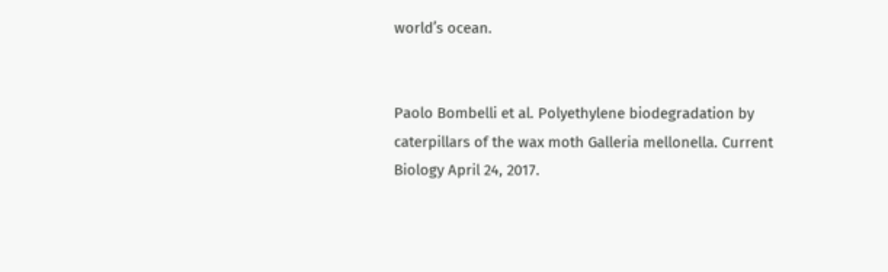world’s ocean.


Paolo Bombelli et al. Polyethylene biodegradation by caterpillars of the wax moth Galleria mellonella. Current Biology April 24, 2017.